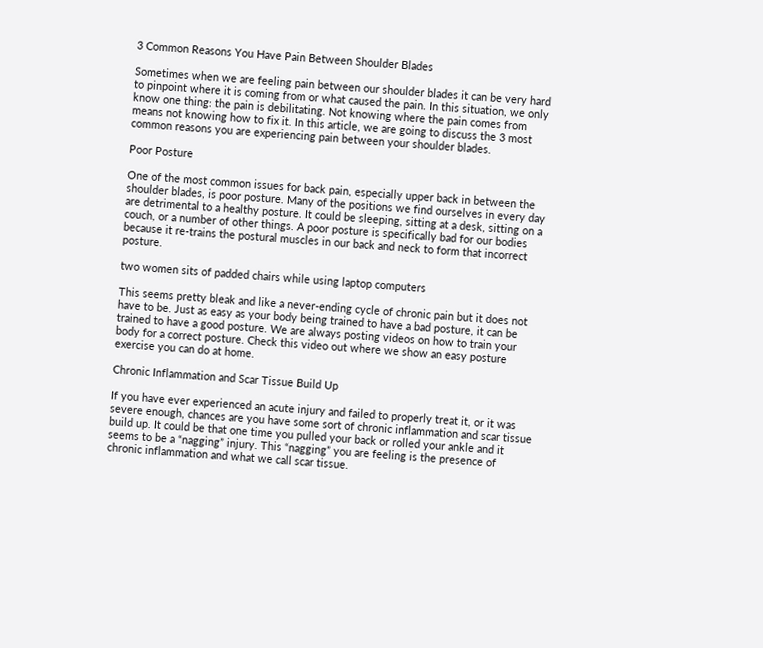3 Common Reasons You Have Pain Between Shoulder Blades

Sometimes when we are feeling pain between our shoulder blades it can be very hard to pinpoint where it is coming from or what caused the pain. In this situation, we only know one thing: the pain is debilitating. Not knowing where the pain comes from means not knowing how to fix it. In this article, we are going to discuss the 3 most common reasons you are experiencing pain between your shoulder blades.

Poor Posture

One of the most common issues for back pain, especially upper back in between the shoulder blades, is poor posture. Many of the positions we find ourselves in every day are detrimental to a healthy posture. It could be sleeping, sitting at a desk, sitting on a couch, or a number of other things. A poor posture is specifically bad for our bodies because it re-trains the postural muscles in our back and neck to form that incorrect posture.

two women sits of padded chairs while using laptop computers

This seems pretty bleak and like a never-ending cycle of chronic pain but it does not have to be. Just as easy as your body being trained to have a bad posture, it can be trained to have a good posture. We are always posting videos on how to train your body for a correct posture. Check this video out where we show an easy posture exercise you can do at home.

Chronic Inflammation and Scar Tissue Build Up

If you have ever experienced an acute injury and failed to properly treat it, or it was severe enough, chances are you have some sort of chronic inflammation and scar tissue build up. It could be that one time you pulled your back or rolled your ankle and it seems to be a “nagging” injury. This “nagging” you are feeling is the presence of chronic inflammation and what we call scar tissue.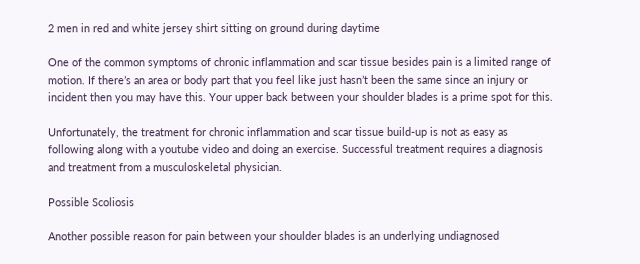2 men in red and white jersey shirt sitting on ground during daytime

One of the common symptoms of chronic inflammation and scar tissue besides pain is a limited range of motion. If there’s an area or body part that you feel like just hasn’t been the same since an injury or incident then you may have this. Your upper back between your shoulder blades is a prime spot for this.

Unfortunately, the treatment for chronic inflammation and scar tissue build-up is not as easy as following along with a youtube video and doing an exercise. Successful treatment requires a diagnosis and treatment from a musculoskeletal physician.

Possible Scoliosis

Another possible reason for pain between your shoulder blades is an underlying undiagnosed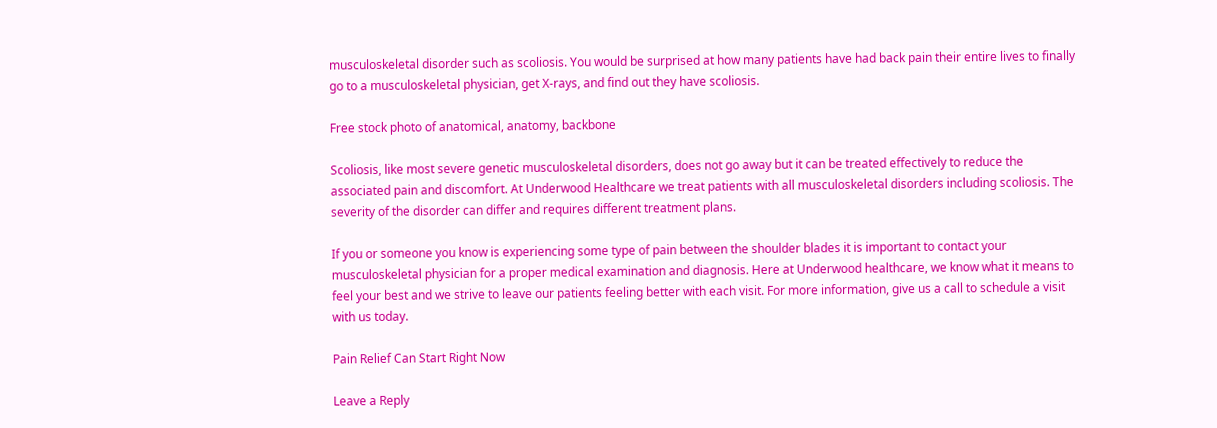musculoskeletal disorder such as scoliosis. You would be surprised at how many patients have had back pain their entire lives to finally go to a musculoskeletal physician, get X-rays, and find out they have scoliosis.

Free stock photo of anatomical, anatomy, backbone

Scoliosis, like most severe genetic musculoskeletal disorders, does not go away but it can be treated effectively to reduce the associated pain and discomfort. At Underwood Healthcare we treat patients with all musculoskeletal disorders including scoliosis. The severity of the disorder can differ and requires different treatment plans.

If you or someone you know is experiencing some type of pain between the shoulder blades it is important to contact your musculoskeletal physician for a proper medical examination and diagnosis. Here at Underwood healthcare, we know what it means to feel your best and we strive to leave our patients feeling better with each visit. For more information, give us a call to schedule a visit with us today.

Pain Relief Can Start Right Now

Leave a Reply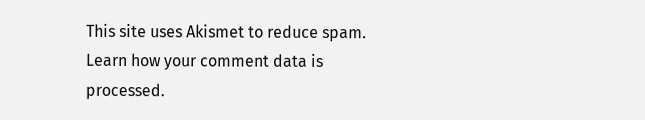This site uses Akismet to reduce spam. Learn how your comment data is processed.